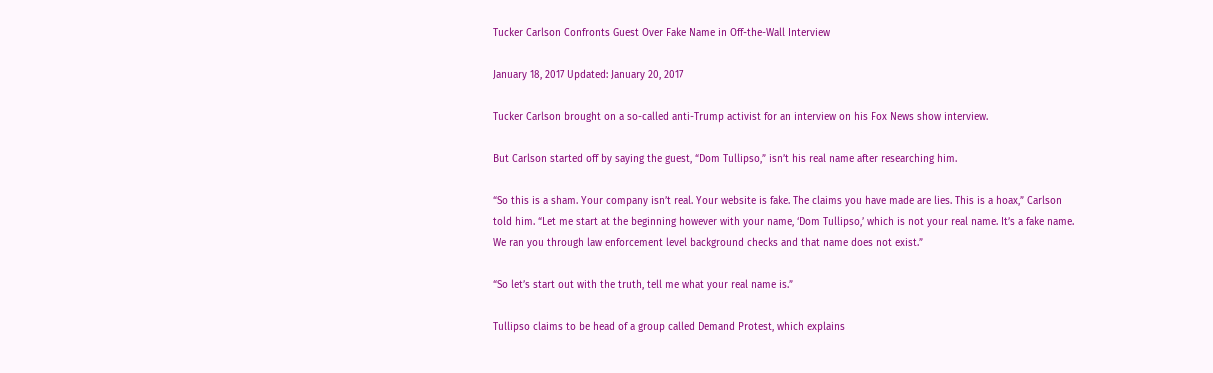Tucker Carlson Confronts Guest Over Fake Name in Off-the-Wall Interview

January 18, 2017 Updated: January 20, 2017

Tucker Carlson brought on a so-called anti-Trump activist for an interview on his Fox News show interview.

But Carlson started off by saying the guest, “Dom Tullipso,” isn’t his real name after researching him.

“So this is a sham. Your company isn’t real. Your website is fake. The claims you have made are lies. This is a hoax,” Carlson told him. “Let me start at the beginning however with your name, ‘Dom Tullipso,’ which is not your real name. It’s a fake name. We ran you through law enforcement level background checks and that name does not exist.”

“So let’s start out with the truth, tell me what your real name is.”

Tullipso claims to be head of a group called Demand Protest, which explains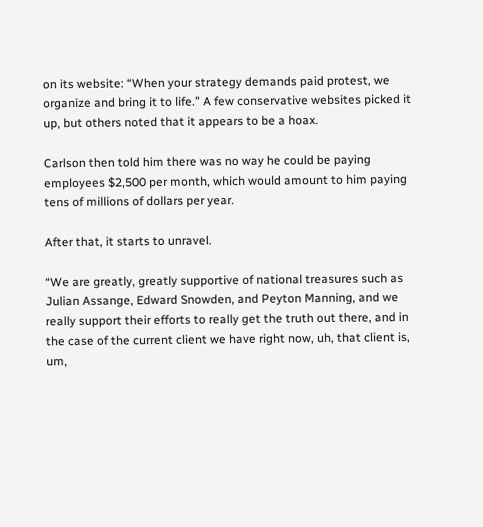on its website: “When your strategy demands paid protest, we organize and bring it to life.” A few conservative websites picked it up, but others noted that it appears to be a hoax.

Carlson then told him there was no way he could be paying employees $2,500 per month, which would amount to him paying tens of millions of dollars per year.

After that, it starts to unravel.

“We are greatly, greatly supportive of national treasures such as Julian Assange, Edward Snowden, and Peyton Manning, and we really support their efforts to really get the truth out there, and in the case of the current client we have right now, uh, that client is, um,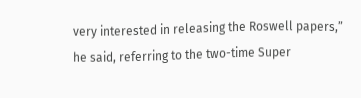very interested in releasing the Roswell papers,” he said, referring to the two-time Super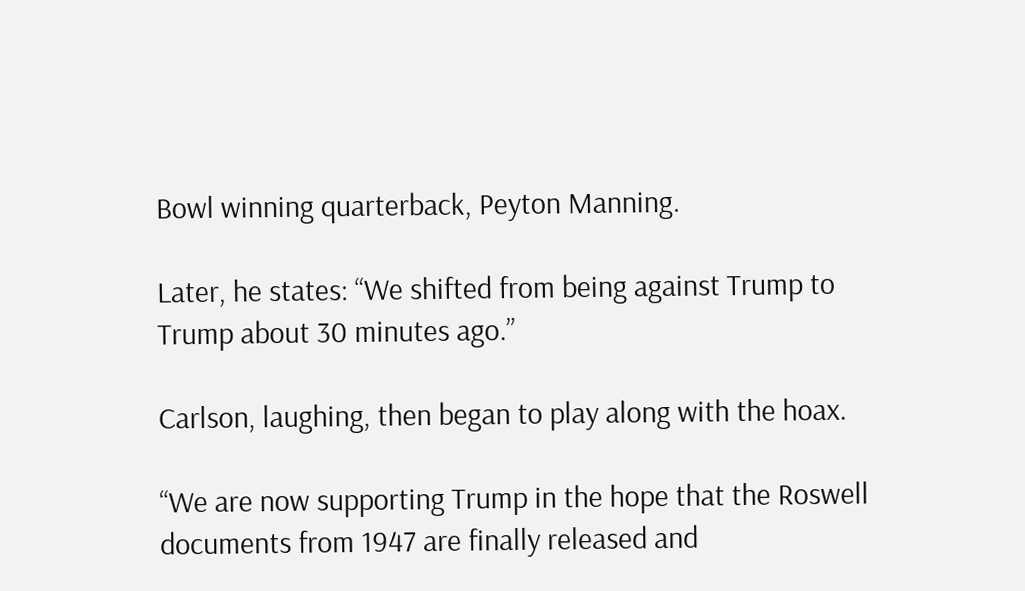Bowl winning quarterback, Peyton Manning.

Later, he states: “We shifted from being against Trump to Trump about 30 minutes ago.”

Carlson, laughing, then began to play along with the hoax.

“We are now supporting Trump in the hope that the Roswell documents from 1947 are finally released and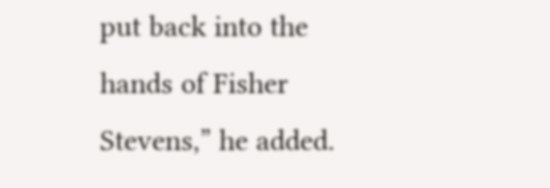put back into the hands of Fisher Stevens,” he added.